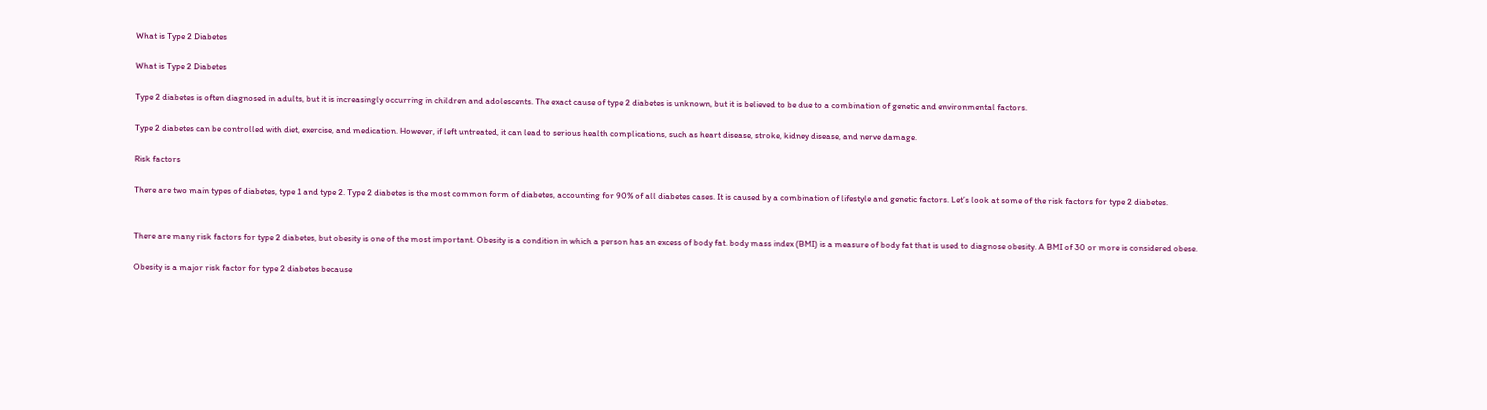What is Type 2 Diabetes

What is Type 2 Diabetes

Type 2 diabetes is often diagnosed in adults, but it is increasingly occurring in children and adolescents. The exact cause of type 2 diabetes is unknown, but it is believed to be due to a combination of genetic and environmental factors.

Type 2 diabetes can be controlled with diet, exercise, and medication. However, if left untreated, it can lead to serious health complications, such as heart disease, stroke, kidney disease, and nerve damage.

Risk factors

There are two main types of diabetes, type 1 and type 2. Type 2 diabetes is the most common form of diabetes, accounting for 90% of all diabetes cases. It is caused by a combination of lifestyle and genetic factors. Let’s look at some of the risk factors for type 2 diabetes.


There are many risk factors for type 2 diabetes, but obesity is one of the most important. Obesity is a condition in which a person has an excess of body fat. body mass index (BMI) is a measure of body fat that is used to diagnose obesity. A BMI of 30 or more is considered obese.

Obesity is a major risk factor for type 2 diabetes because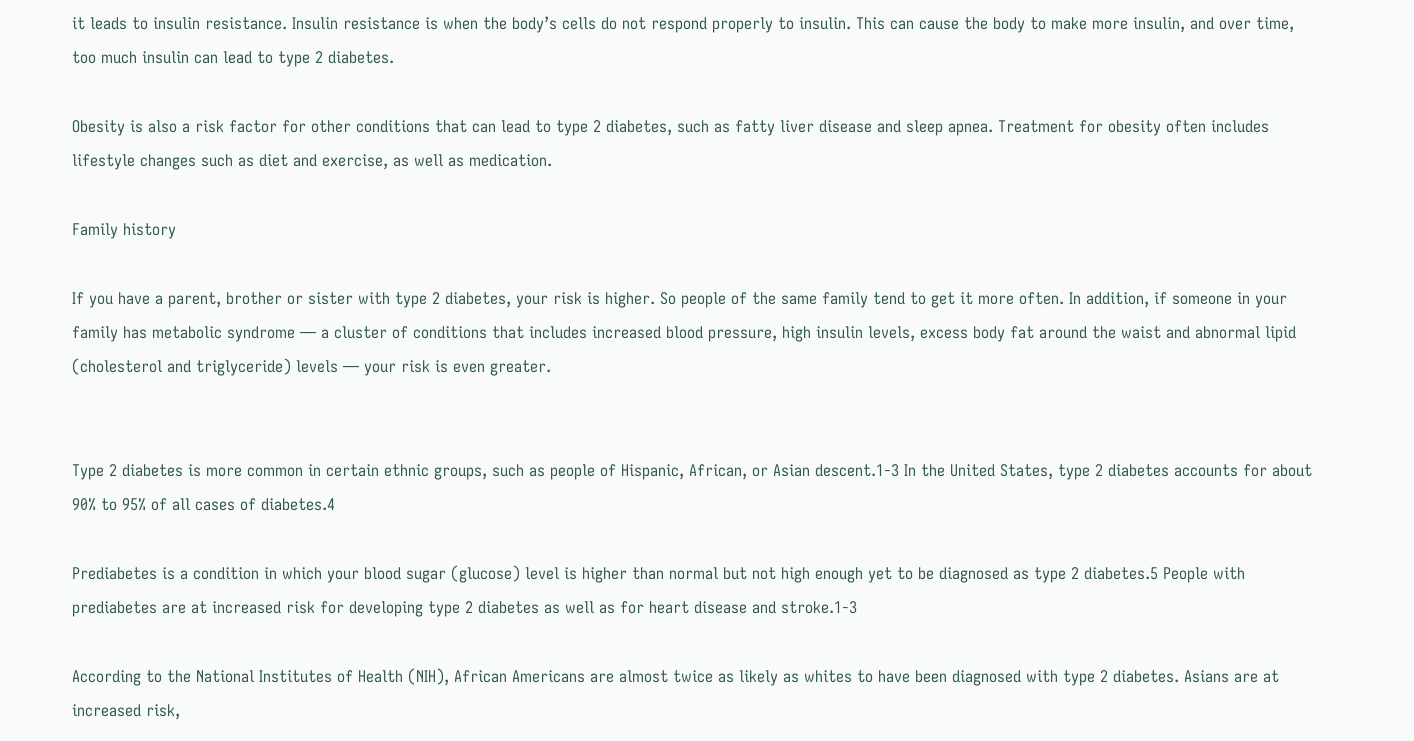it leads to insulin resistance. Insulin resistance is when the body’s cells do not respond properly to insulin. This can cause the body to make more insulin, and over time, too much insulin can lead to type 2 diabetes.

Obesity is also a risk factor for other conditions that can lead to type 2 diabetes, such as fatty liver disease and sleep apnea. Treatment for obesity often includes lifestyle changes such as diet and exercise, as well as medication.

Family history

If you have a parent, brother or sister with type 2 diabetes, your risk is higher. So people of the same family tend to get it more often. In addition, if someone in your family has metabolic syndrome — a cluster of conditions that includes increased blood pressure, high insulin levels, excess body fat around the waist and abnormal lipid (cholesterol and triglyceride) levels — your risk is even greater.


Type 2 diabetes is more common in certain ethnic groups, such as people of Hispanic, African, or Asian descent.1-3 In the United States, type 2 diabetes accounts for about 90% to 95% of all cases of diabetes.4

Prediabetes is a condition in which your blood sugar (glucose) level is higher than normal but not high enough yet to be diagnosed as type 2 diabetes.5 People with prediabetes are at increased risk for developing type 2 diabetes as well as for heart disease and stroke.1-3

According to the National Institutes of Health (NIH), African Americans are almost twice as likely as whites to have been diagnosed with type 2 diabetes. Asians are at increased risk,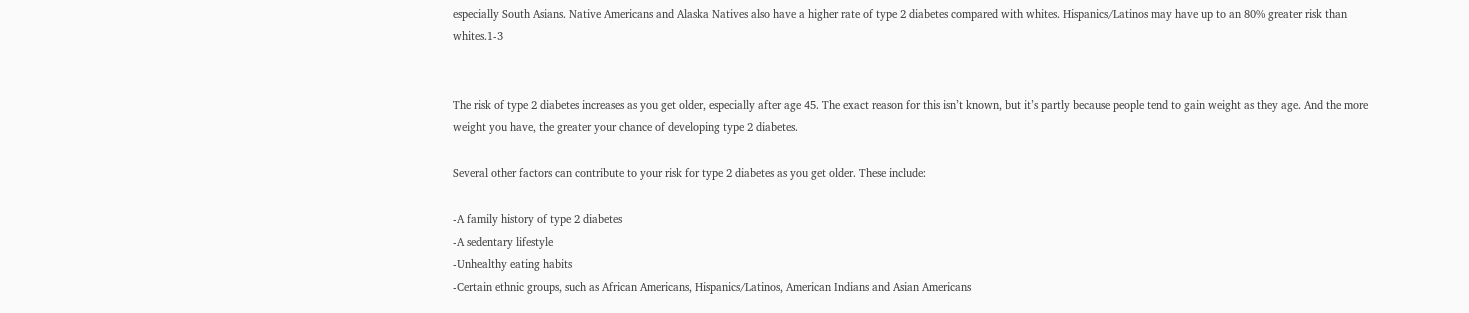especially South Asians. Native Americans and Alaska Natives also have a higher rate of type 2 diabetes compared with whites. Hispanics/Latinos may have up to an 80% greater risk than whites.1-3


The risk of type 2 diabetes increases as you get older, especially after age 45. The exact reason for this isn’t known, but it’s partly because people tend to gain weight as they age. And the more weight you have, the greater your chance of developing type 2 diabetes.

Several other factors can contribute to your risk for type 2 diabetes as you get older. These include:

-A family history of type 2 diabetes
-A sedentary lifestyle
-Unhealthy eating habits
-Certain ethnic groups, such as African Americans, Hispanics/Latinos, American Indians and Asian Americans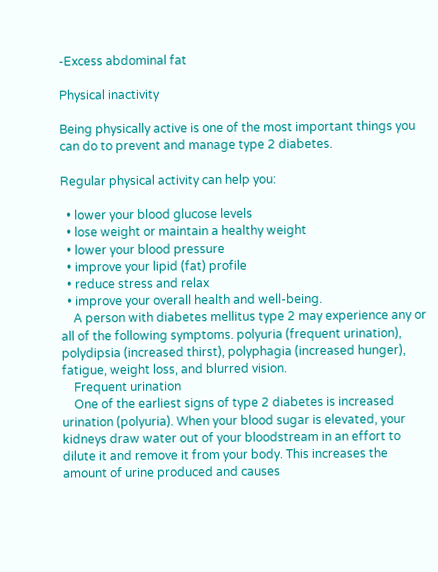-Excess abdominal fat

Physical inactivity

Being physically active is one of the most important things you can do to prevent and manage type 2 diabetes.

Regular physical activity can help you:

  • lower your blood glucose levels
  • lose weight or maintain a healthy weight
  • lower your blood pressure
  • improve your lipid (fat) profile
  • reduce stress and relax
  • improve your overall health and well-being.
    A person with diabetes mellitus type 2 may experience any or all of the following symptoms. polyuria (frequent urination), polydipsia (increased thirst), polyphagia (increased hunger), fatigue, weight loss, and blurred vision.
    Frequent urination
    One of the earliest signs of type 2 diabetes is increased urination (polyuria). When your blood sugar is elevated, your kidneys draw water out of your bloodstream in an effort to dilute it and remove it from your body. This increases the amount of urine produced and causes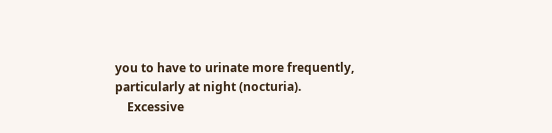you to have to urinate more frequently, particularly at night (nocturia).
    Excessive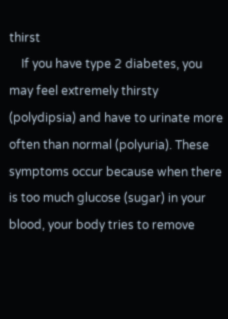thirst
    If you have type 2 diabetes, you may feel extremely thirsty (polydipsia) and have to urinate more often than normal (polyuria). These symptoms occur because when there is too much glucose (sugar) in your blood, your body tries to remove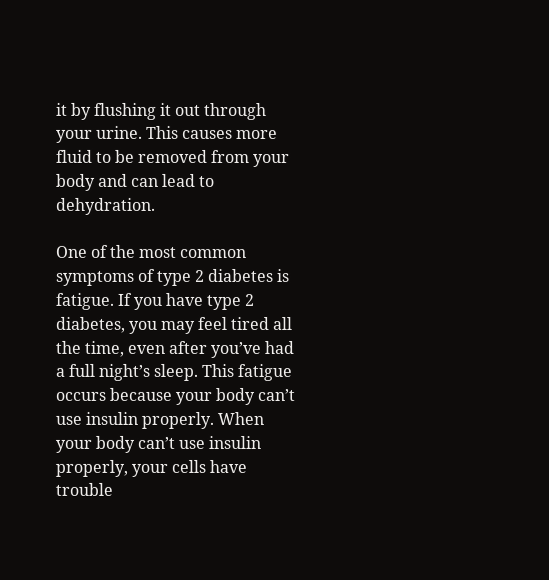it by flushing it out through your urine. This causes more fluid to be removed from your body and can lead to dehydration.

One of the most common symptoms of type 2 diabetes is fatigue. If you have type 2 diabetes, you may feel tired all the time, even after you’ve had a full night’s sleep. This fatigue occurs because your body can’t use insulin properly. When your body can’t use insulin properly, your cells have trouble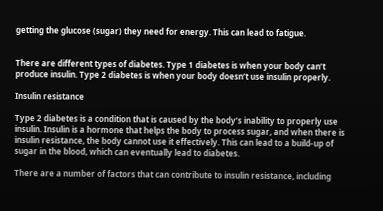getting the glucose (sugar) they need for energy. This can lead to fatigue.


There are different types of diabetes. Type 1 diabetes is when your body can’t produce insulin. Type 2 diabetes is when your body doesn’t use insulin properly.

Insulin resistance

Type 2 diabetes is a condition that is caused by the body’s inability to properly use insulin. Insulin is a hormone that helps the body to process sugar, and when there is insulin resistance, the body cannot use it effectively. This can lead to a build-up of sugar in the blood, which can eventually lead to diabetes.

There are a number of factors that can contribute to insulin resistance, including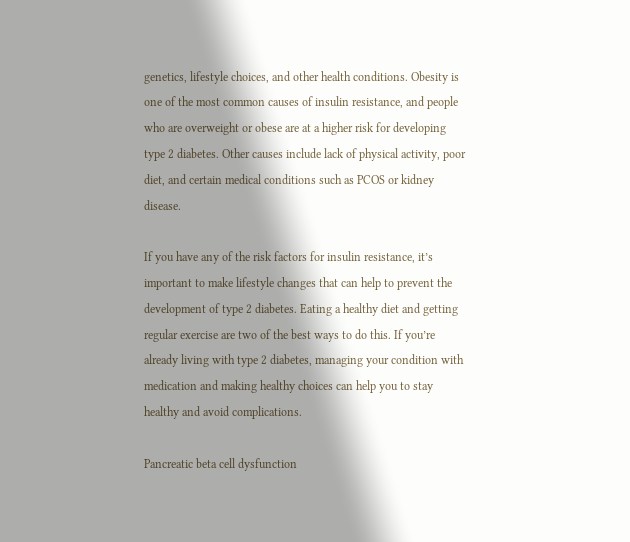genetics, lifestyle choices, and other health conditions. Obesity is one of the most common causes of insulin resistance, and people who are overweight or obese are at a higher risk for developing type 2 diabetes. Other causes include lack of physical activity, poor diet, and certain medical conditions such as PCOS or kidney disease.

If you have any of the risk factors for insulin resistance, it’s important to make lifestyle changes that can help to prevent the development of type 2 diabetes. Eating a healthy diet and getting regular exercise are two of the best ways to do this. If you’re already living with type 2 diabetes, managing your condition with medication and making healthy choices can help you to stay healthy and avoid complications.

Pancreatic beta cell dysfunction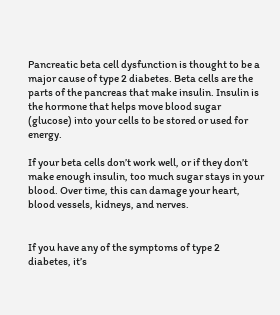Pancreatic beta cell dysfunction is thought to be a major cause of type 2 diabetes. Beta cells are the parts of the pancreas that make insulin. Insulin is the hormone that helps move blood sugar (glucose) into your cells to be stored or used for energy.

If your beta cells don’t work well, or if they don’t make enough insulin, too much sugar stays in your blood. Over time, this can damage your heart, blood vessels, kidneys, and nerves.


If you have any of the symptoms of type 2 diabetes, it’s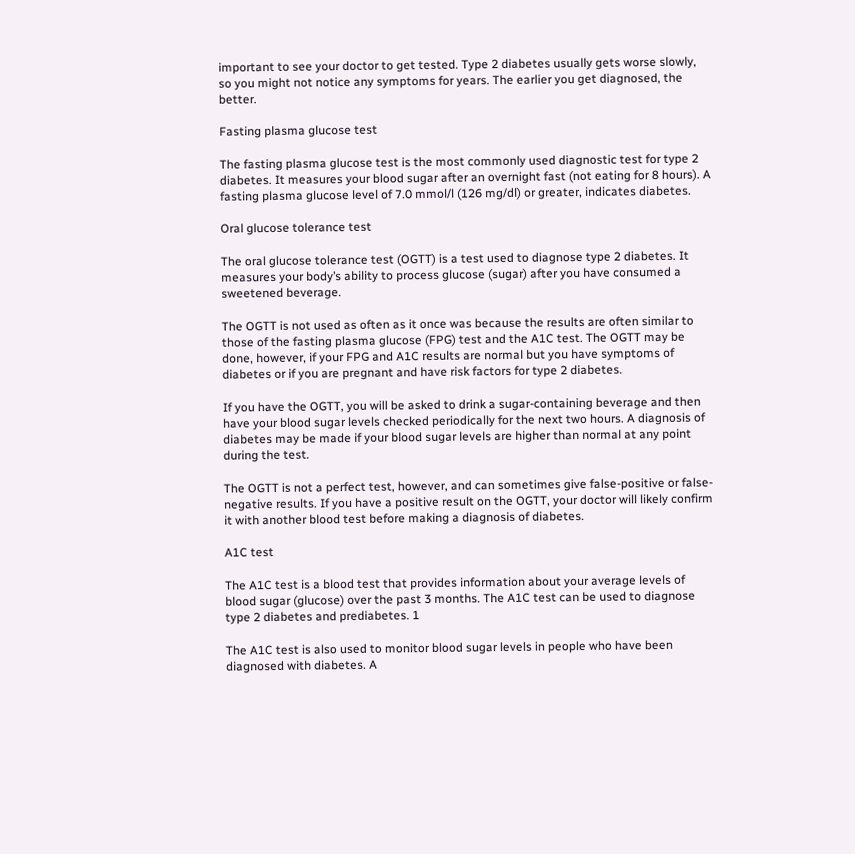important to see your doctor to get tested. Type 2 diabetes usually gets worse slowly, so you might not notice any symptoms for years. The earlier you get diagnosed, the better.

Fasting plasma glucose test

The fasting plasma glucose test is the most commonly used diagnostic test for type 2 diabetes. It measures your blood sugar after an overnight fast (not eating for 8 hours). A fasting plasma glucose level of 7.0 mmol/l (126 mg/dl) or greater, indicates diabetes.

Oral glucose tolerance test

The oral glucose tolerance test (OGTT) is a test used to diagnose type 2 diabetes. It measures your body’s ability to process glucose (sugar) after you have consumed a sweetened beverage.

The OGTT is not used as often as it once was because the results are often similar to those of the fasting plasma glucose (FPG) test and the A1C test. The OGTT may be done, however, if your FPG and A1C results are normal but you have symptoms of diabetes or if you are pregnant and have risk factors for type 2 diabetes.

If you have the OGTT, you will be asked to drink a sugar-containing beverage and then have your blood sugar levels checked periodically for the next two hours. A diagnosis of diabetes may be made if your blood sugar levels are higher than normal at any point during the test.

The OGTT is not a perfect test, however, and can sometimes give false-positive or false-negative results. If you have a positive result on the OGTT, your doctor will likely confirm it with another blood test before making a diagnosis of diabetes.

A1C test

The A1C test is a blood test that provides information about your average levels of blood sugar (glucose) over the past 3 months. The A1C test can be used to diagnose type 2 diabetes and prediabetes. 1

The A1C test is also used to monitor blood sugar levels in people who have been diagnosed with diabetes. A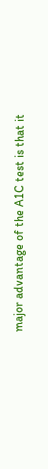major advantage of the A1C test is that it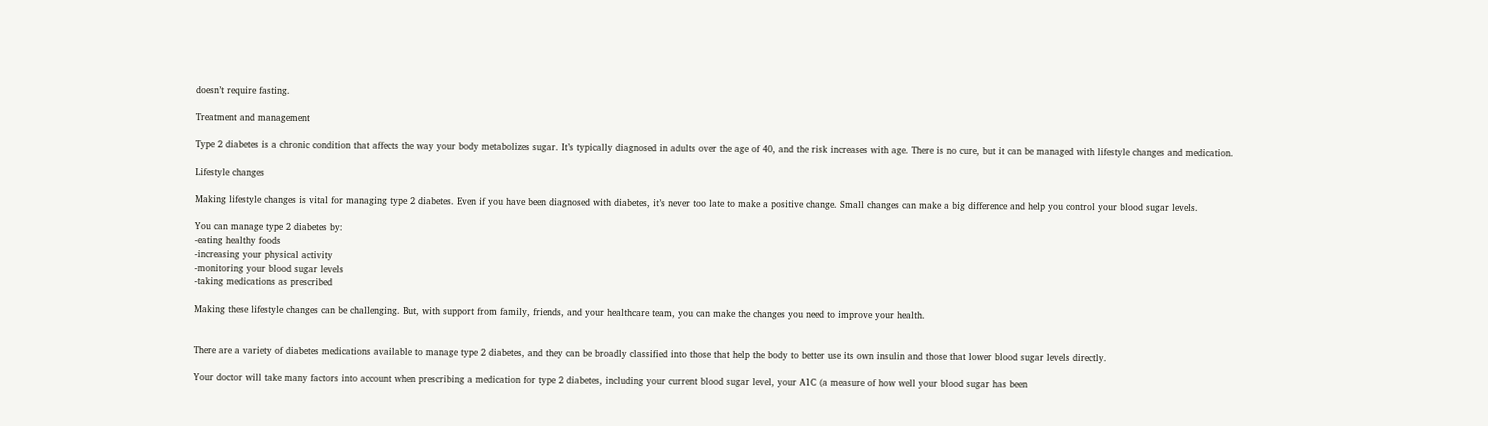doesn’t require fasting.

Treatment and management

Type 2 diabetes is a chronic condition that affects the way your body metabolizes sugar. It’s typically diagnosed in adults over the age of 40, and the risk increases with age. There is no cure, but it can be managed with lifestyle changes and medication.

Lifestyle changes

Making lifestyle changes is vital for managing type 2 diabetes. Even if you have been diagnosed with diabetes, it’s never too late to make a positive change. Small changes can make a big difference and help you control your blood sugar levels.

You can manage type 2 diabetes by:
-eating healthy foods
-increasing your physical activity
-monitoring your blood sugar levels
-taking medications as prescribed

Making these lifestyle changes can be challenging. But, with support from family, friends, and your healthcare team, you can make the changes you need to improve your health.


There are a variety of diabetes medications available to manage type 2 diabetes, and they can be broadly classified into those that help the body to better use its own insulin and those that lower blood sugar levels directly.

Your doctor will take many factors into account when prescribing a medication for type 2 diabetes, including your current blood sugar level, your A1C (a measure of how well your blood sugar has been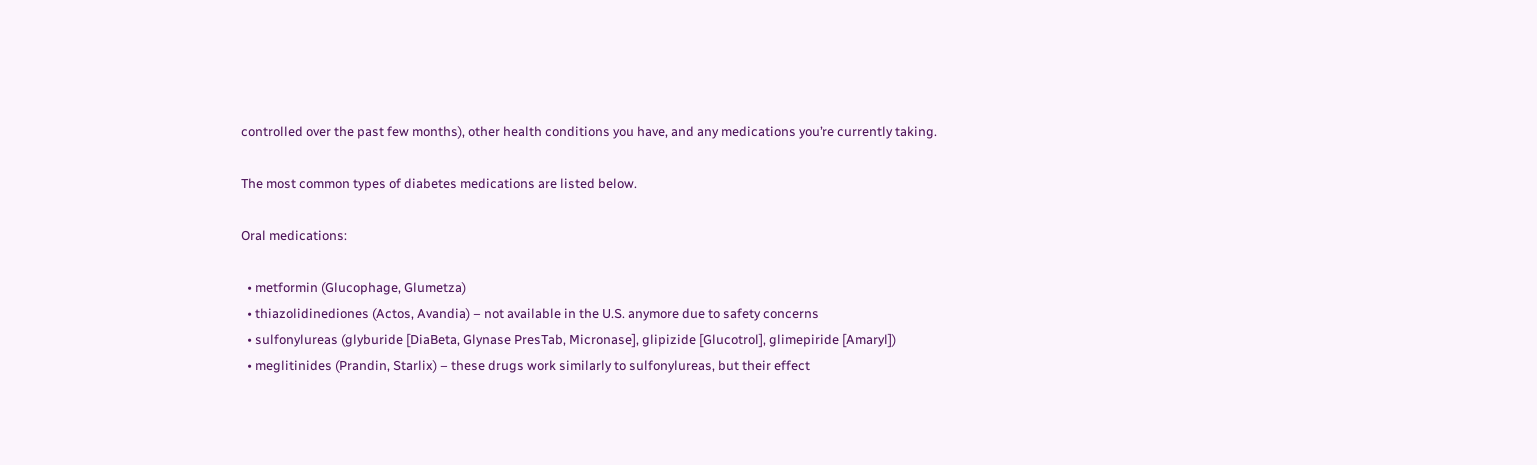controlled over the past few months), other health conditions you have, and any medications you’re currently taking.

The most common types of diabetes medications are listed below.

Oral medications:

  • metformin (Glucophage, Glumetza)
  • thiazolidinediones (Actos, Avandia) – not available in the U.S. anymore due to safety concerns
  • sulfonylureas (glyburide [DiaBeta, Glynase PresTab, Micronase], glipizide [Glucotrol], glimepiride [Amaryl])
  • meglitinides (Prandin, Starlix) – these drugs work similarly to sulfonylureas, but their effect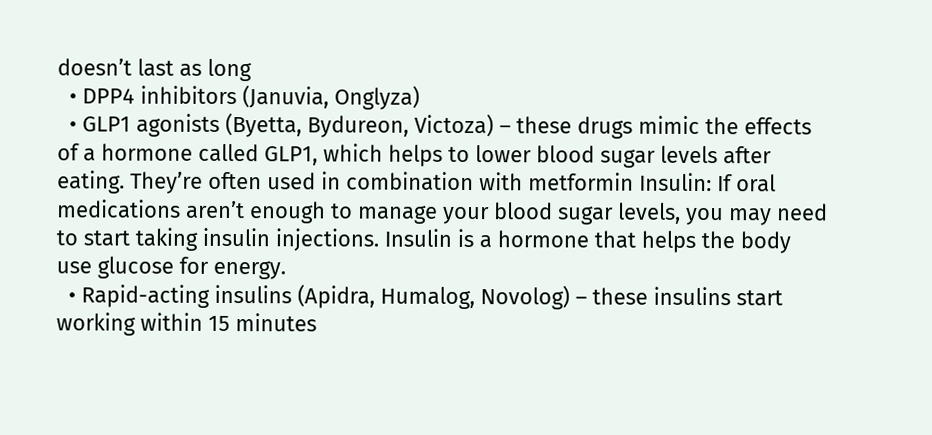doesn’t last as long
  • DPP4 inhibitors (Januvia, Onglyza)
  • GLP1 agonists (Byetta, Bydureon, Victoza) – these drugs mimic the effects of a hormone called GLP1, which helps to lower blood sugar levels after eating. They’re often used in combination with metformin Insulin: If oral medications aren’t enough to manage your blood sugar levels, you may need to start taking insulin injections. Insulin is a hormone that helps the body use glucose for energy.
  • Rapid-acting insulins (Apidra, Humalog, Novolog) – these insulins start working within 15 minutes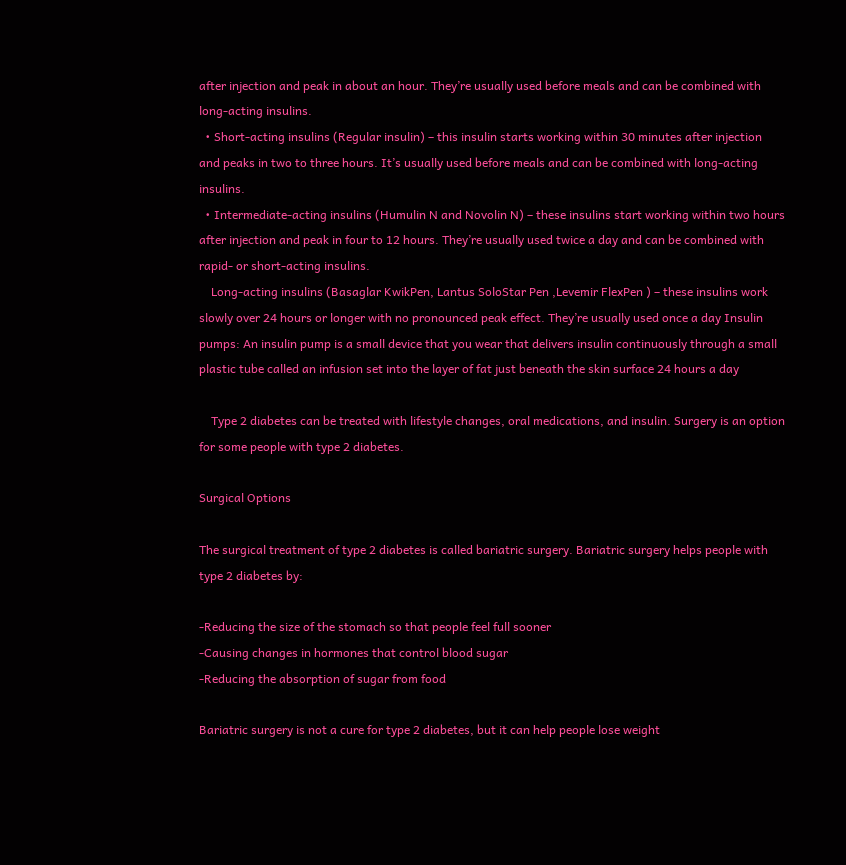after injection and peak in about an hour. They’re usually used before meals and can be combined with long-acting insulins.
  • Short-acting insulins (Regular insulin) – this insulin starts working within 30 minutes after injection and peaks in two to three hours. It’s usually used before meals and can be combined with long-acting insulins.
  • Intermediate-acting insulins (Humulin N and Novolin N) – these insulins start working within two hours after injection and peak in four to 12 hours. They’re usually used twice a day and can be combined with rapid- or short-acting insulins.
    Long-acting insulins (Basaglar KwikPen, Lantus SoloStar Pen ,Levemir FlexPen ) – these insulins work slowly over 24 hours or longer with no pronounced peak effect. They’re usually used once a day Insulin pumps: An insulin pump is a small device that you wear that delivers insulin continuously through a small plastic tube called an infusion set into the layer of fat just beneath the skin surface 24 hours a day

    Type 2 diabetes can be treated with lifestyle changes, oral medications, and insulin. Surgery is an option for some people with type 2 diabetes.

Surgical Options

The surgical treatment of type 2 diabetes is called bariatric surgery. Bariatric surgery helps people with type 2 diabetes by:

-Reducing the size of the stomach so that people feel full sooner
-Causing changes in hormones that control blood sugar
-Reducing the absorption of sugar from food

Bariatric surgery is not a cure for type 2 diabetes, but it can help people lose weight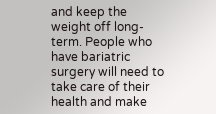and keep the weight off long-term. People who have bariatric surgery will need to take care of their health and make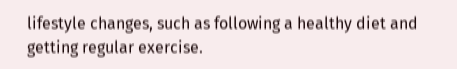lifestyle changes, such as following a healthy diet and getting regular exercise.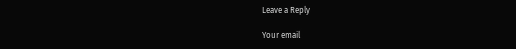Leave a Reply

Your email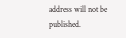address will not be published.